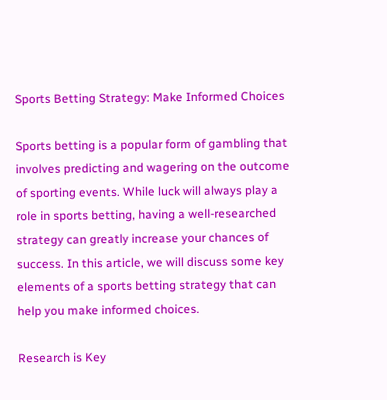Sports Betting Strategy: Make Informed Choices

Sports betting is a popular form of gambling that involves predicting and wagering on the outcome of sporting events. While luck will always play a role in sports betting, having a well-researched strategy can greatly increase your chances of success. In this article, we will discuss some key elements of a sports betting strategy that can help you make informed choices.

Research is Key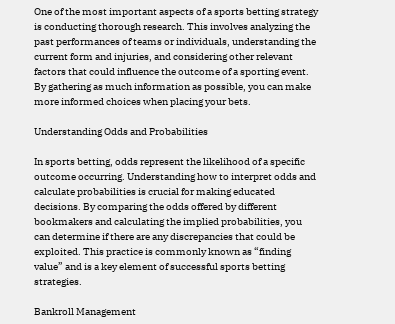One of the most important aspects of a sports betting strategy is conducting thorough research. This involves analyzing the past performances of teams or individuals, understanding the current form and injuries, and considering other relevant factors that could influence the outcome of a sporting event. By gathering as much information as possible, you can make more informed choices when placing your bets.

Understanding Odds and Probabilities

In sports betting, odds represent the likelihood of a specific outcome occurring. Understanding how to interpret odds and calculate probabilities is crucial for making educated decisions. By comparing the odds offered by different bookmakers and calculating the implied probabilities, you can determine if there are any discrepancies that could be exploited. This practice is commonly known as “finding value” and is a key element of successful sports betting strategies.

Bankroll Management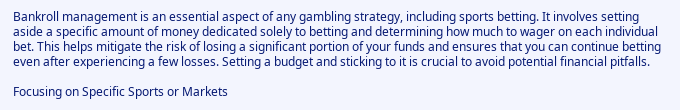Bankroll management is an essential aspect of any gambling strategy, including sports betting. It involves setting aside a specific amount of money dedicated solely to betting and determining how much to wager on each individual bet. This helps mitigate the risk of losing a significant portion of your funds and ensures that you can continue betting even after experiencing a few losses. Setting a budget and sticking to it is crucial to avoid potential financial pitfalls.

Focusing on Specific Sports or Markets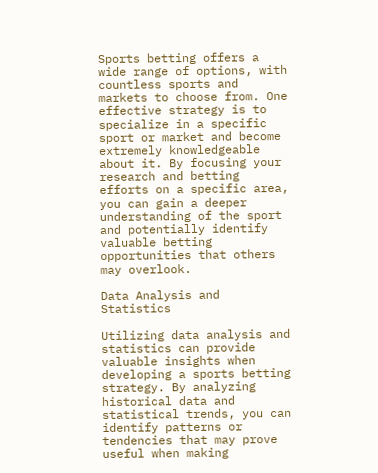Sports betting offers a wide range of options, with countless sports and markets to choose from. One effective strategy is to specialize in a specific sport or market and become extremely knowledgeable about it. By focusing your research and betting efforts on a specific area, you can gain a deeper understanding of the sport and potentially identify valuable betting opportunities that others may overlook.

Data Analysis and Statistics

Utilizing data analysis and statistics can provide valuable insights when developing a sports betting strategy. By analyzing historical data and statistical trends, you can identify patterns or tendencies that may prove useful when making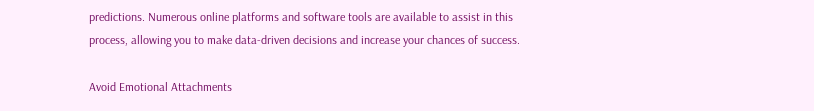predictions. Numerous online platforms and software tools are available to assist in this process, allowing you to make data-driven decisions and increase your chances of success.

Avoid Emotional Attachments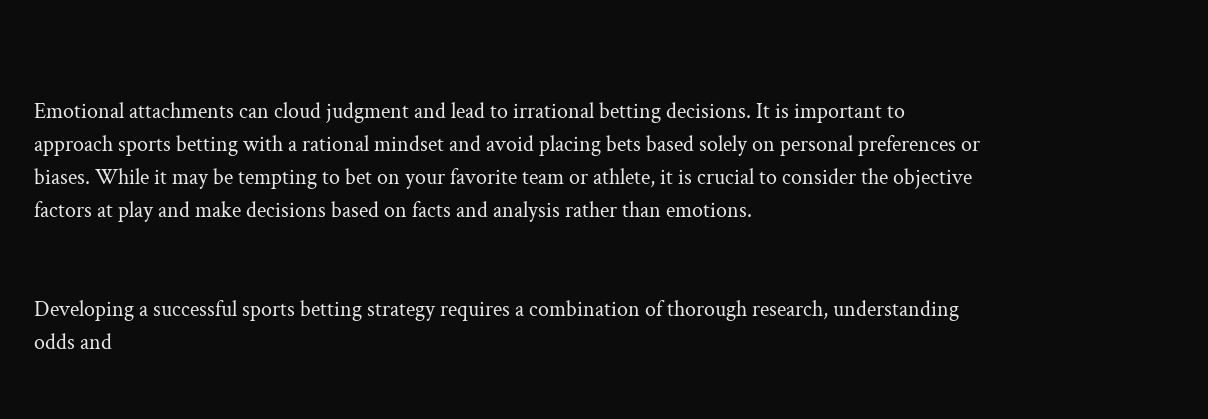Emotional attachments can cloud judgment and lead to irrational betting decisions. It is important to approach sports betting with a rational mindset and avoid placing bets based solely on personal preferences or biases. While it may be tempting to bet on your favorite team or athlete, it is crucial to consider the objective factors at play and make decisions based on facts and analysis rather than emotions.


Developing a successful sports betting strategy requires a combination of thorough research, understanding odds and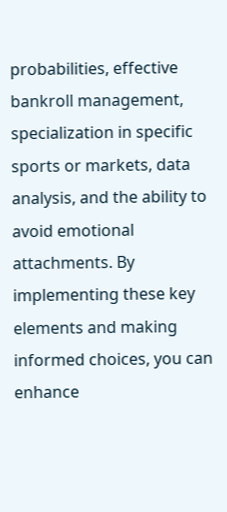probabilities, effective bankroll management, specialization in specific sports or markets, data analysis, and the ability to avoid emotional attachments. By implementing these key elements and making informed choices, you can enhance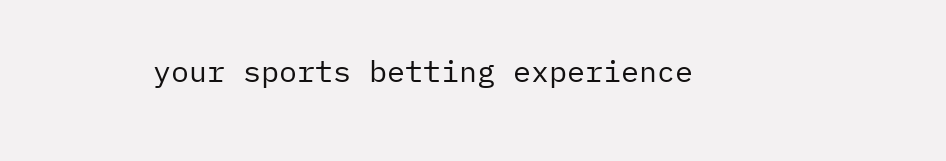your sports betting experience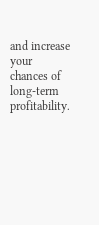and increase your chances of long-term profitability.